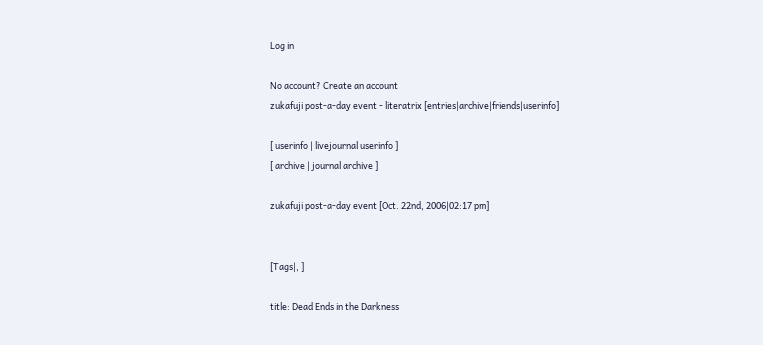Log in

No account? Create an account
zukafuji post-a-day event - literatrix [entries|archive|friends|userinfo]

[ userinfo | livejournal userinfo ]
[ archive | journal archive ]

zukafuji post-a-day event [Oct. 22nd, 2006|02:17 pm]


[Tags|, ]

title: Dead Ends in the Darkness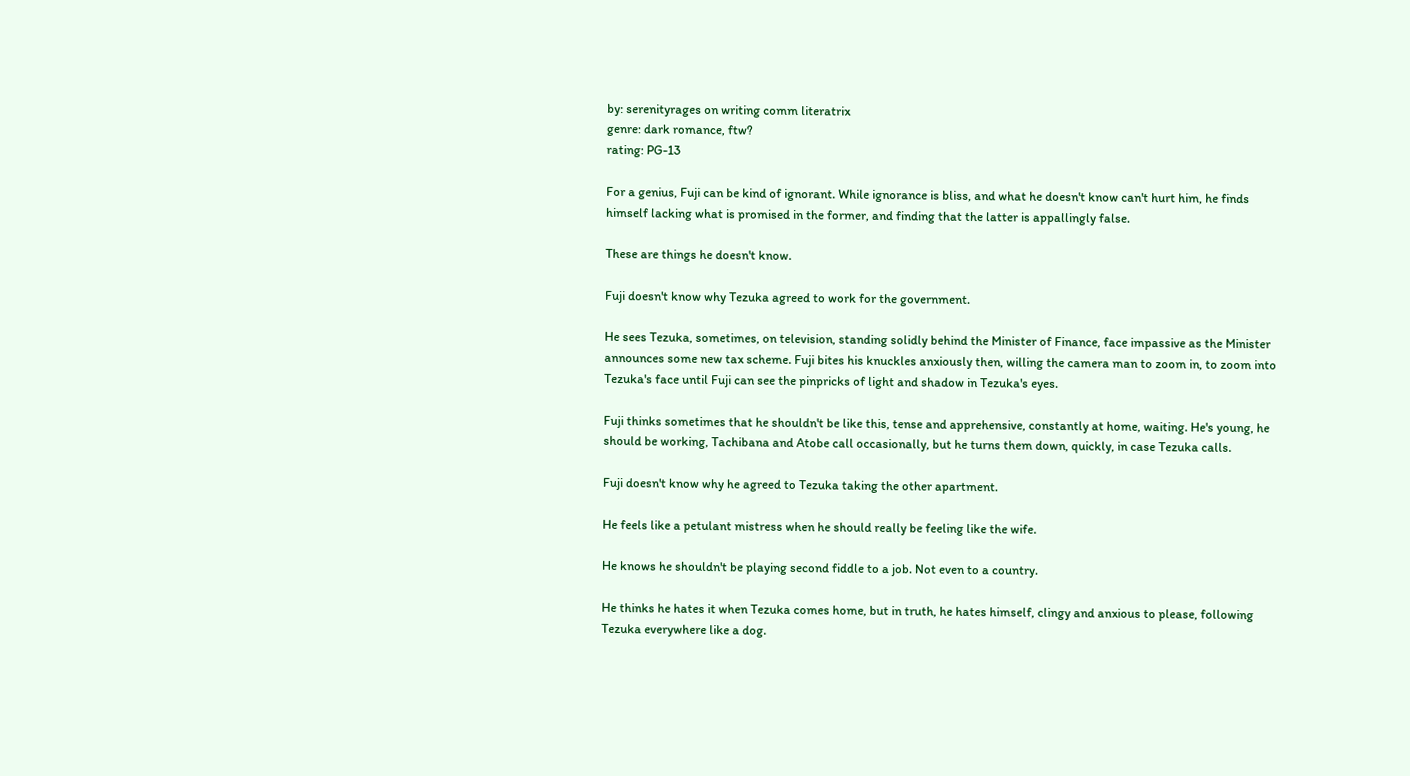by: serenityrages on writing comm literatrix
genre: dark romance, ftw?
rating: PG-13

For a genius, Fuji can be kind of ignorant. While ignorance is bliss, and what he doesn't know can't hurt him, he finds himself lacking what is promised in the former, and finding that the latter is appallingly false.

These are things he doesn't know.

Fuji doesn't know why Tezuka agreed to work for the government.

He sees Tezuka, sometimes, on television, standing solidly behind the Minister of Finance, face impassive as the Minister announces some new tax scheme. Fuji bites his knuckles anxiously then, willing the camera man to zoom in, to zoom into Tezuka's face until Fuji can see the pinpricks of light and shadow in Tezuka's eyes.

Fuji thinks sometimes that he shouldn't be like this, tense and apprehensive, constantly at home, waiting. He's young, he should be working, Tachibana and Atobe call occasionally, but he turns them down, quickly, in case Tezuka calls.

Fuji doesn't know why he agreed to Tezuka taking the other apartment.

He feels like a petulant mistress when he should really be feeling like the wife.

He knows he shouldn't be playing second fiddle to a job. Not even to a country.

He thinks he hates it when Tezuka comes home, but in truth, he hates himself, clingy and anxious to please, following Tezuka everywhere like a dog.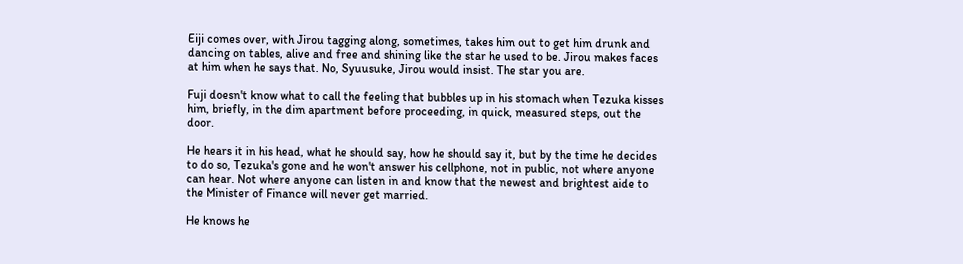Eiji comes over, with Jirou tagging along, sometimes, takes him out to get him drunk and dancing on tables, alive and free and shining like the star he used to be. Jirou makes faces at him when he says that. No, Syuusuke, Jirou would insist. The star you are.

Fuji doesn't know what to call the feeling that bubbles up in his stomach when Tezuka kisses him, briefly, in the dim apartment before proceeding, in quick, measured steps, out the door.

He hears it in his head, what he should say, how he should say it, but by the time he decides to do so, Tezuka's gone and he won't answer his cellphone, not in public, not where anyone can hear. Not where anyone can listen in and know that the newest and brightest aide to the Minister of Finance will never get married.

He knows he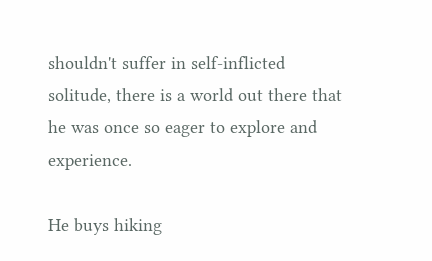shouldn't suffer in self-inflicted solitude, there is a world out there that he was once so eager to explore and experience.

He buys hiking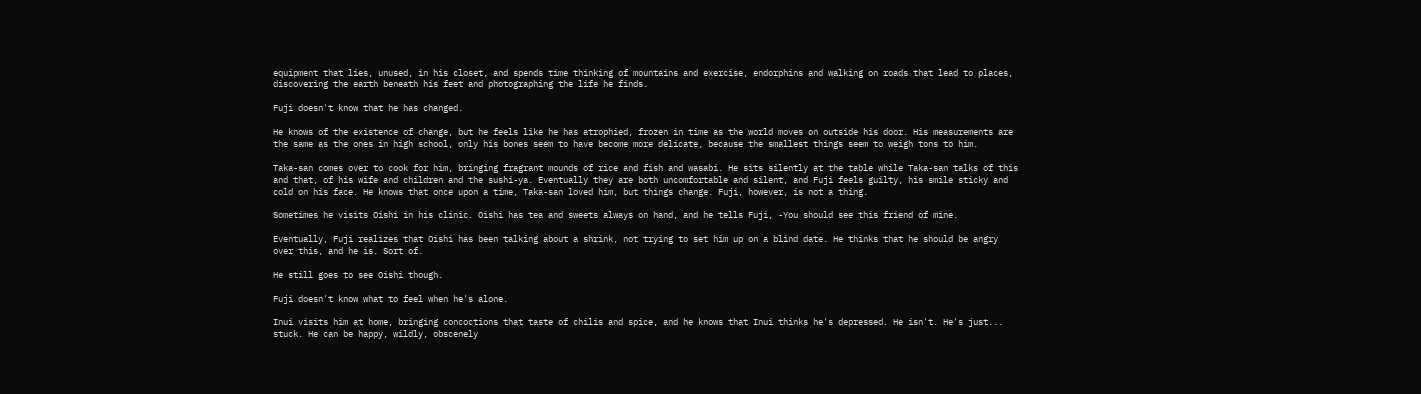equipment that lies, unused, in his closet, and spends time thinking of mountains and exercise, endorphins and walking on roads that lead to places, discovering the earth beneath his feet and photographing the life he finds.

Fuji doesn't know that he has changed.

He knows of the existence of change, but he feels like he has atrophied, frozen in time as the world moves on outside his door. His measurements are the same as the ones in high school, only his bones seem to have become more delicate, because the smallest things seem to weigh tons to him.

Taka-san comes over to cook for him, bringing fragrant mounds of rice and fish and wasabi. He sits silently at the table while Taka-san talks of this and that, of his wife and children and the sushi-ya. Eventually they are both uncomfortable and silent, and Fuji feels guilty, his smile sticky and cold on his face. He knows that once upon a time, Taka-san loved him, but things change. Fuji, however, is not a thing.

Sometimes he visits Oishi in his clinic. Oishi has tea and sweets always on hand, and he tells Fuji, -You should see this friend of mine.

Eventually, Fuji realizes that Oishi has been talking about a shrink, not trying to set him up on a blind date. He thinks that he should be angry over this, and he is. Sort of.

He still goes to see Oishi though.

Fuji doesn't know what to feel when he's alone.

Inui visits him at home, bringing concoctions that taste of chilis and spice, and he knows that Inui thinks he's depressed. He isn't. He's just... stuck. He can be happy, wildly, obscenely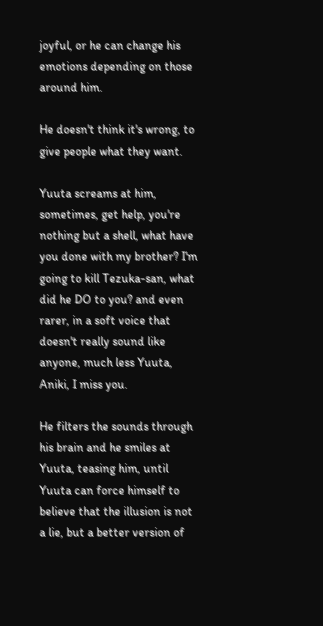joyful, or he can change his emotions depending on those around him.

He doesn't think it's wrong, to give people what they want.

Yuuta screams at him, sometimes, get help, you're nothing but a shell, what have you done with my brother? I'm going to kill Tezuka-san, what did he DO to you? and even rarer, in a soft voice that doesn't really sound like anyone, much less Yuuta, Aniki, I miss you.

He filters the sounds through his brain and he smiles at Yuuta, teasing him, until Yuuta can force himself to believe that the illusion is not a lie, but a better version of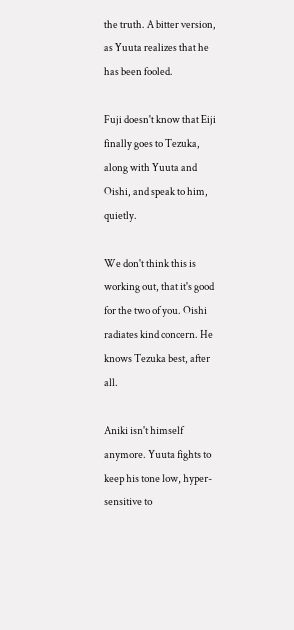the truth. A bitter version, as Yuuta realizes that he has been fooled.

Fuji doesn't know that Eiji finally goes to Tezuka, along with Yuuta and Oishi, and speak to him, quietly.

We don't think this is working out, that it's good for the two of you. Oishi radiates kind concern. He knows Tezuka best, after all.

Aniki isn't himself anymore. Yuuta fights to keep his tone low, hyper-sensitive to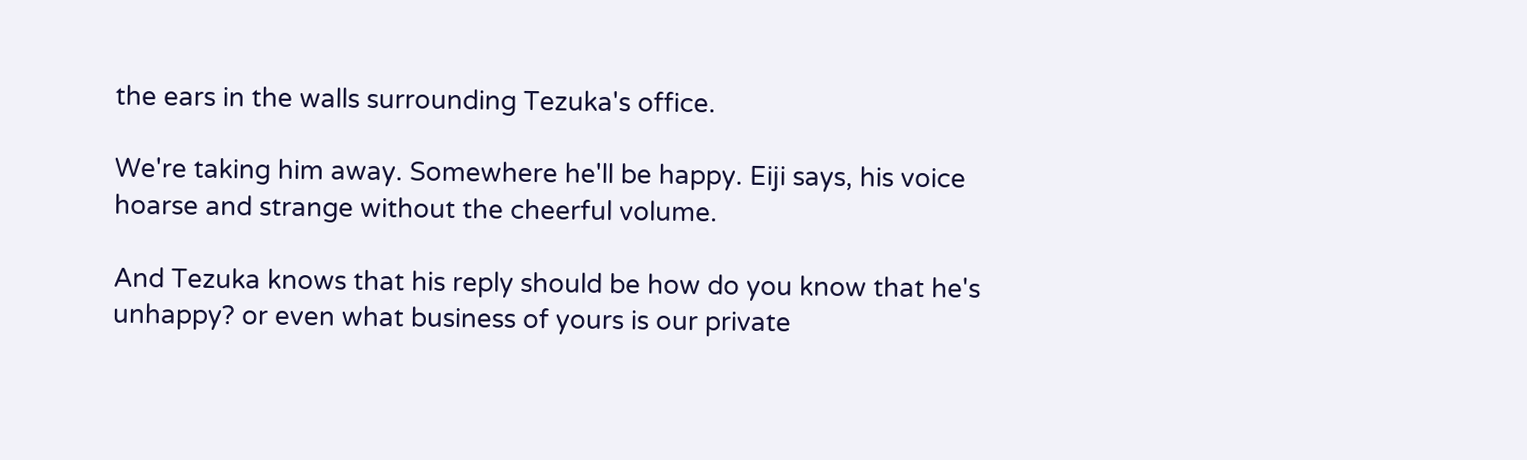the ears in the walls surrounding Tezuka's office.

We're taking him away. Somewhere he'll be happy. Eiji says, his voice hoarse and strange without the cheerful volume.

And Tezuka knows that his reply should be how do you know that he's unhappy? or even what business of yours is our private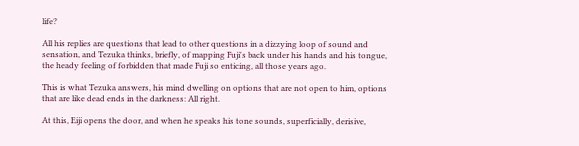life?

All his replies are questions that lead to other questions in a dizzying loop of sound and sensation, and Tezuka thinks, briefly, of mapping Fuji's back under his hands and his tongue, the heady feeling of forbidden that made Fuji so enticing, all those years ago.

This is what Tezuka answers, his mind dwelling on options that are not open to him, options that are like dead ends in the darkness: All right.

At this, Eiji opens the door, and when he speaks his tone sounds, superficially, derisive,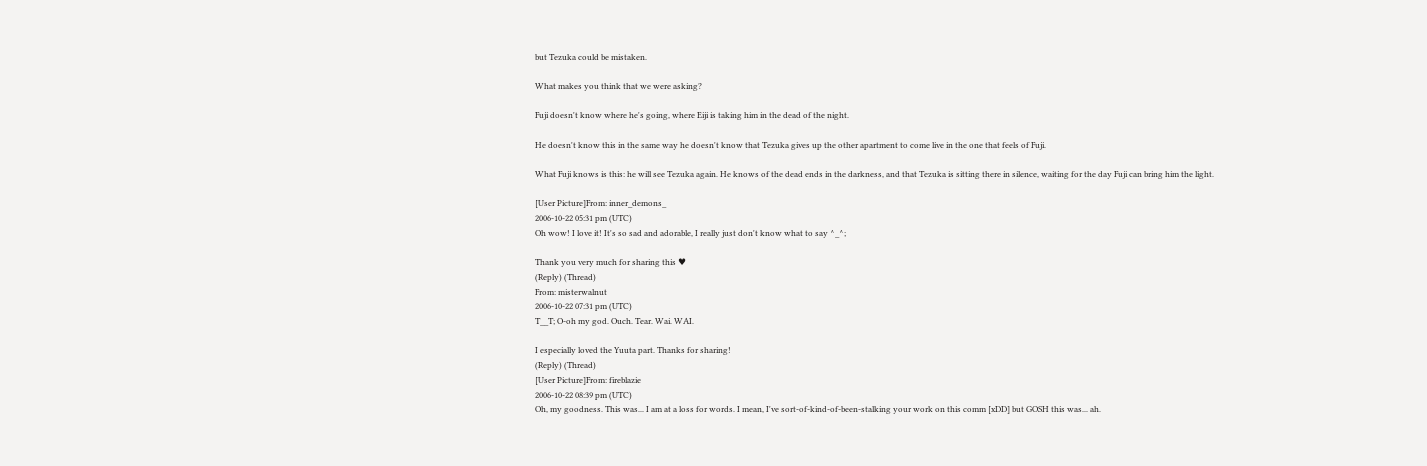but Tezuka could be mistaken.

What makes you think that we were asking?

Fuji doesn't know where he's going, where Eiji is taking him in the dead of the night.

He doesn't know this in the same way he doesn't know that Tezuka gives up the other apartment to come live in the one that feels of Fuji.

What Fuji knows is this: he will see Tezuka again. He knows of the dead ends in the darkness, and that Tezuka is sitting there in silence, waiting for the day Fuji can bring him the light.

[User Picture]From: inner_demons_
2006-10-22 05:31 pm (UTC)
Oh wow! I love it! It's so sad and adorable, I really just don't know what to say ^_^;

Thank you very much for sharing this ♥
(Reply) (Thread)
From: misterwalnut
2006-10-22 07:31 pm (UTC)
T__T; O-oh my god. Ouch. Tear. Wai. WAI.

I especially loved the Yuuta part. Thanks for sharing!
(Reply) (Thread)
[User Picture]From: fireblazie
2006-10-22 08:39 pm (UTC)
Oh, my goodness. This was... I am at a loss for words. I mean, I've sort-of-kind-of-been-stalking your work on this comm [xDD] but GOSH this was... ah.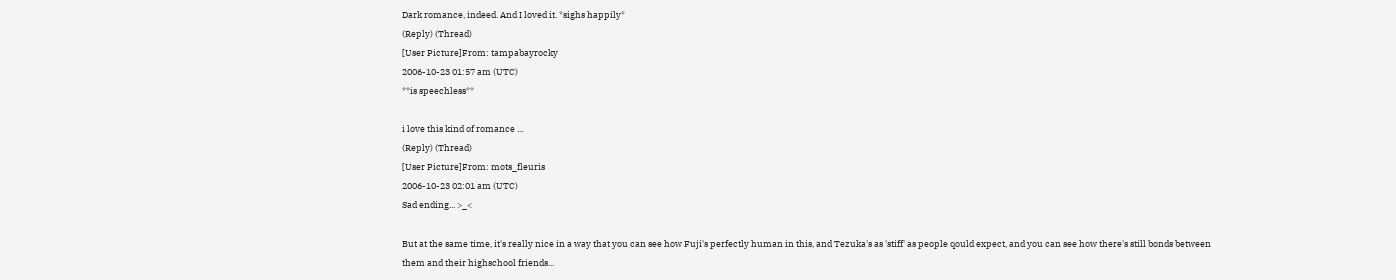Dark romance, indeed. And I loved it. *sighs happily*
(Reply) (Thread)
[User Picture]From: tampabayrocky
2006-10-23 01:57 am (UTC)
**is speechless**

i love this kind of romance ...
(Reply) (Thread)
[User Picture]From: mots_fleuris
2006-10-23 02:01 am (UTC)
Sad ending... >_<

But at the same time, it's really nice in a way that you can see how Fuji's perfectly human in this, and Tezuka's as 'stiff' as people qould expect, and you can see how there's still bonds between them and their highschool friends...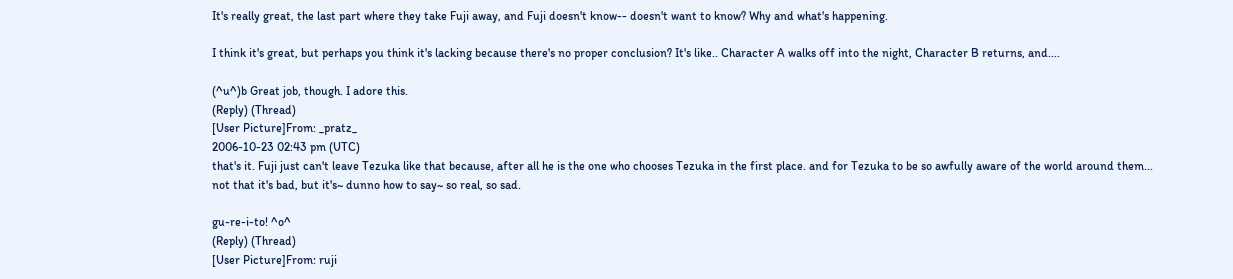It's really great, the last part where they take Fuji away, and Fuji doesn't know-- doesn't want to know? Why and what's happening.

I think it's great, but perhaps you think it's lacking because there's no proper conclusion? It's like.. Character A walks off into the night, Character B returns, and....

(^u^)b Great job, though. I adore this.
(Reply) (Thread)
[User Picture]From: _pratz_
2006-10-23 02:43 pm (UTC)
that's it. Fuji just can't leave Tezuka like that because, after all he is the one who chooses Tezuka in the first place. and for Tezuka to be so awfully aware of the world around them... not that it's bad, but it's~ dunno how to say~ so real, so sad.

gu-re-i-to! ^o^
(Reply) (Thread)
[User Picture]From: ruji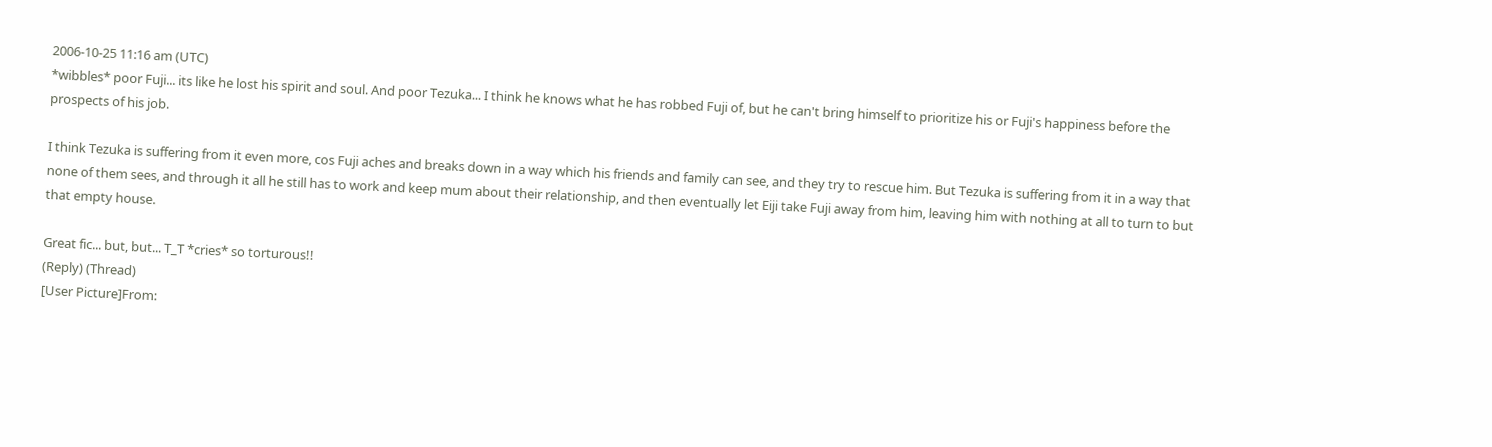2006-10-25 11:16 am (UTC)
*wibbles* poor Fuji... its like he lost his spirit and soul. And poor Tezuka... I think he knows what he has robbed Fuji of, but he can't bring himself to prioritize his or Fuji's happiness before the prospects of his job.

I think Tezuka is suffering from it even more, cos Fuji aches and breaks down in a way which his friends and family can see, and they try to rescue him. But Tezuka is suffering from it in a way that none of them sees, and through it all he still has to work and keep mum about their relationship, and then eventually let Eiji take Fuji away from him, leaving him with nothing at all to turn to but that empty house.

Great fic... but, but... T_T *cries* so torturous!!
(Reply) (Thread)
[User Picture]From: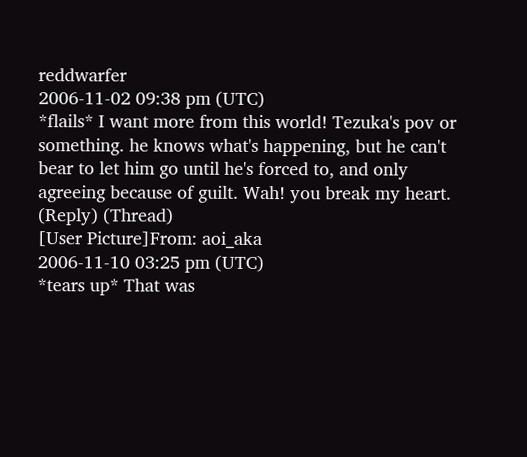reddwarfer
2006-11-02 09:38 pm (UTC)
*flails* I want more from this world! Tezuka's pov or something. he knows what's happening, but he can't bear to let him go until he's forced to, and only agreeing because of guilt. Wah! you break my heart.
(Reply) (Thread)
[User Picture]From: aoi_aka
2006-11-10 03:25 pm (UTC)
*tears up* That was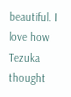beautiful. I love how Tezuka thought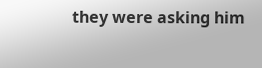they were asking him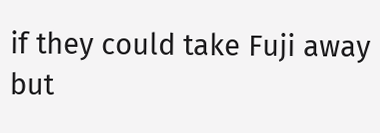if they could take Fuji away but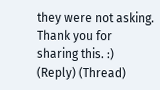they were not asking. Thank you for sharing this. :)
(Reply) (Thread)